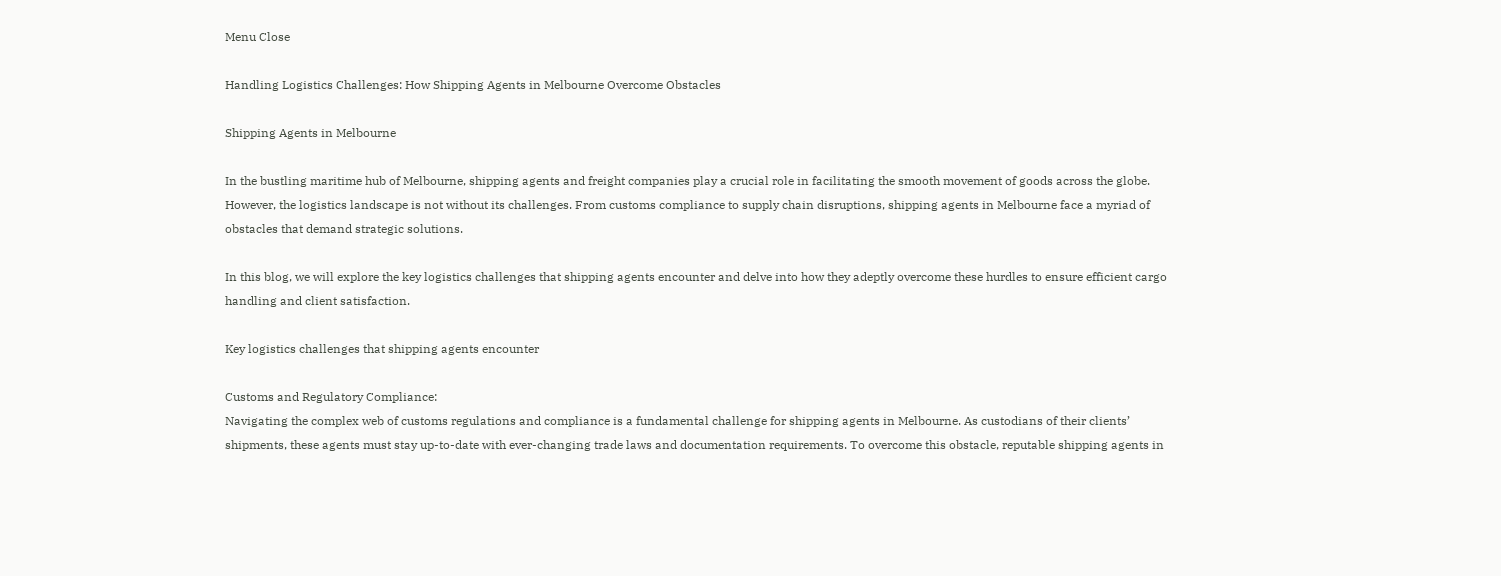Menu Close

Handling Logistics Challenges: How Shipping Agents in Melbourne Overcome Obstacles

Shipping Agents in Melbourne

In the bustling maritime hub of Melbourne, shipping agents and freight companies play a crucial role in facilitating the smooth movement of goods across the globe. However, the logistics landscape is not without its challenges. From customs compliance to supply chain disruptions, shipping agents in Melbourne face a myriad of obstacles that demand strategic solutions.

In this blog, we will explore the key logistics challenges that shipping agents encounter and delve into how they adeptly overcome these hurdles to ensure efficient cargo handling and client satisfaction.

Key logistics challenges that shipping agents encounter

Customs and Regulatory Compliance:
Navigating the complex web of customs regulations and compliance is a fundamental challenge for shipping agents in Melbourne. As custodians of their clients’ shipments, these agents must stay up-to-date with ever-changing trade laws and documentation requirements. To overcome this obstacle, reputable shipping agents in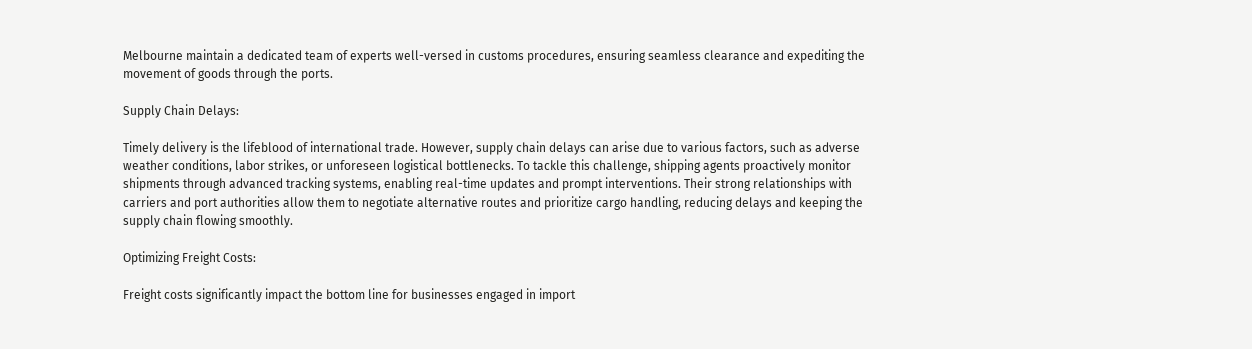Melbourne maintain a dedicated team of experts well-versed in customs procedures, ensuring seamless clearance and expediting the movement of goods through the ports.

Supply Chain Delays:

Timely delivery is the lifeblood of international trade. However, supply chain delays can arise due to various factors, such as adverse weather conditions, labor strikes, or unforeseen logistical bottlenecks. To tackle this challenge, shipping agents proactively monitor shipments through advanced tracking systems, enabling real-time updates and prompt interventions. Their strong relationships with carriers and port authorities allow them to negotiate alternative routes and prioritize cargo handling, reducing delays and keeping the supply chain flowing smoothly.

Optimizing Freight Costs:

Freight costs significantly impact the bottom line for businesses engaged in import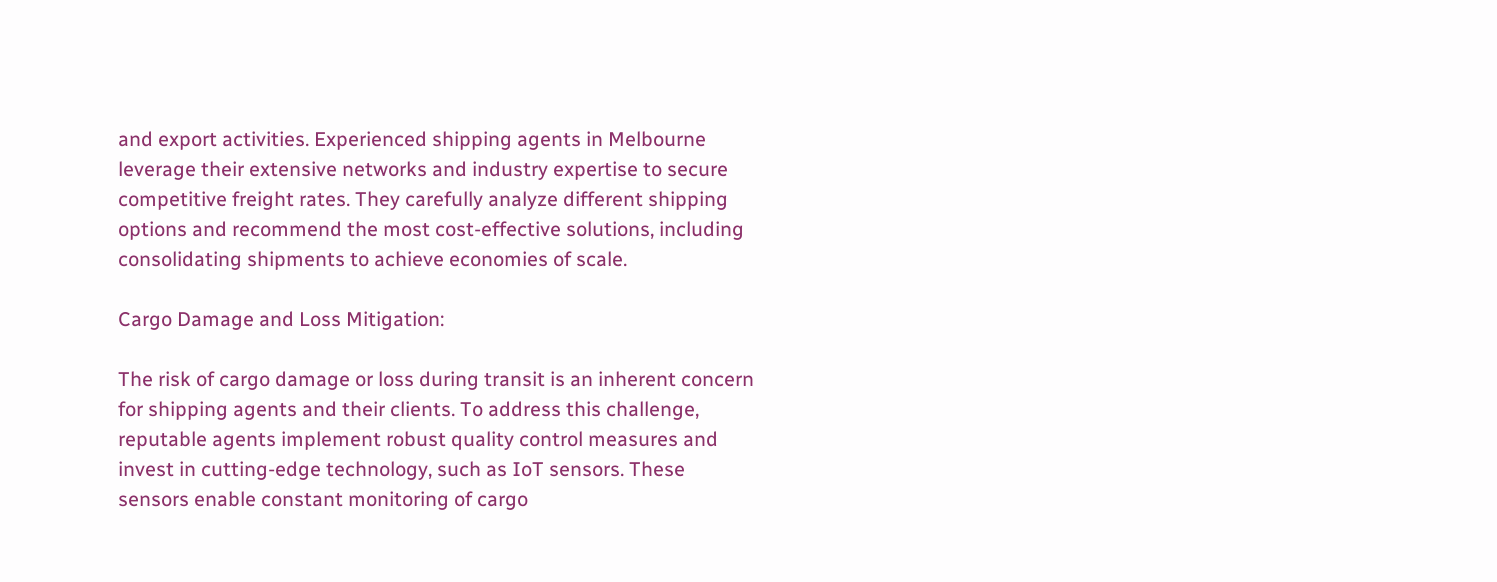and export activities. Experienced shipping agents in Melbourne leverage their extensive networks and industry expertise to secure competitive freight rates. They carefully analyze different shipping options and recommend the most cost-effective solutions, including consolidating shipments to achieve economies of scale.

Cargo Damage and Loss Mitigation:

The risk of cargo damage or loss during transit is an inherent concern for shipping agents and their clients. To address this challenge, reputable agents implement robust quality control measures and invest in cutting-edge technology, such as IoT sensors. These sensors enable constant monitoring of cargo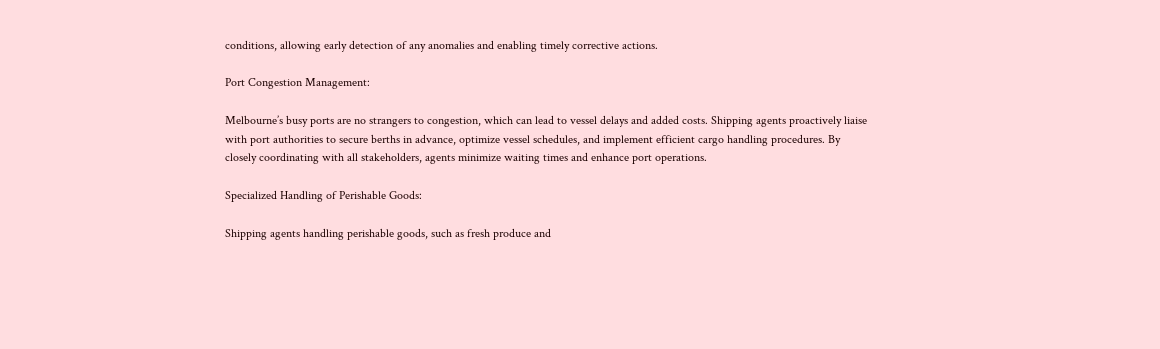conditions, allowing early detection of any anomalies and enabling timely corrective actions.

Port Congestion Management:

Melbourne’s busy ports are no strangers to congestion, which can lead to vessel delays and added costs. Shipping agents proactively liaise with port authorities to secure berths in advance, optimize vessel schedules, and implement efficient cargo handling procedures. By closely coordinating with all stakeholders, agents minimize waiting times and enhance port operations.

Specialized Handling of Perishable Goods:

Shipping agents handling perishable goods, such as fresh produce and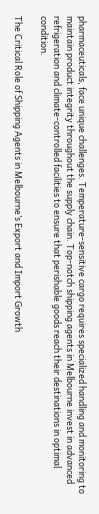pharmaceuticals, face unique challenges. Temperature-sensitive cargo requires specialized handling and monitoring to maintain product integrity throughout the supply chain. Top-notch shipping agents in Melbourne invest in advanced refrigeration and climate-controlled facilities to ensure that perishable goods reach their destinations in optimal condition.

The Critical Role of Shipping Agents in Melbourne’s Export and Import Growth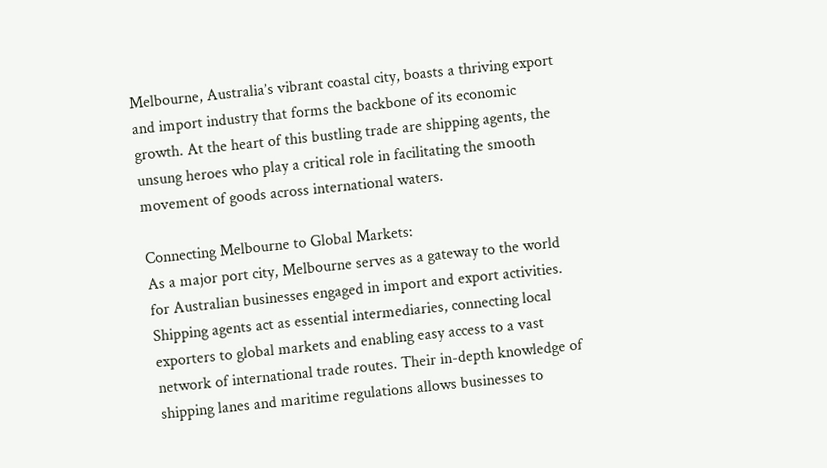Melbourne, Australia’s vibrant coastal city, boasts a thriving export and import industry that forms the backbone of its economic growth. At the heart of this bustling trade are shipping agents, the unsung heroes who play a critical role in facilitating the smooth movement of goods across international waters.

Connecting Melbourne to Global Markets:
As a major port city, Melbourne serves as a gateway to the world for Australian businesses engaged in import and export activities. Shipping agents act as essential intermediaries, connecting local exporters to global markets and enabling easy access to a vast network of international trade routes. Their in-depth knowledge of shipping lanes and maritime regulations allows businesses to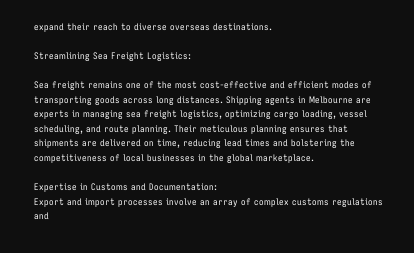expand their reach to diverse overseas destinations.

Streamlining Sea Freight Logistics:

Sea freight remains one of the most cost-effective and efficient modes of transporting goods across long distances. Shipping agents in Melbourne are experts in managing sea freight logistics, optimizing cargo loading, vessel scheduling, and route planning. Their meticulous planning ensures that shipments are delivered on time, reducing lead times and bolstering the competitiveness of local businesses in the global marketplace.

Expertise in Customs and Documentation:
Export and import processes involve an array of complex customs regulations and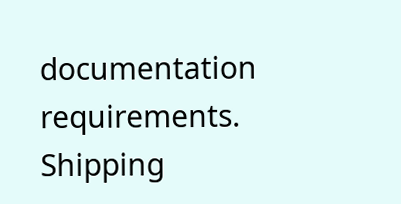documentation requirements. Shipping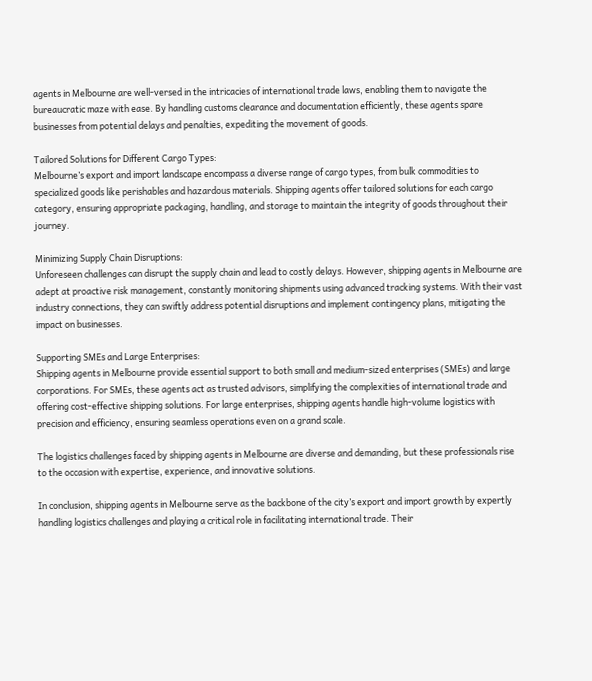agents in Melbourne are well-versed in the intricacies of international trade laws, enabling them to navigate the bureaucratic maze with ease. By handling customs clearance and documentation efficiently, these agents spare businesses from potential delays and penalties, expediting the movement of goods.

Tailored Solutions for Different Cargo Types:
Melbourne’s export and import landscape encompass a diverse range of cargo types, from bulk commodities to specialized goods like perishables and hazardous materials. Shipping agents offer tailored solutions for each cargo category, ensuring appropriate packaging, handling, and storage to maintain the integrity of goods throughout their journey.

Minimizing Supply Chain Disruptions:
Unforeseen challenges can disrupt the supply chain and lead to costly delays. However, shipping agents in Melbourne are adept at proactive risk management, constantly monitoring shipments using advanced tracking systems. With their vast industry connections, they can swiftly address potential disruptions and implement contingency plans, mitigating the impact on businesses.

Supporting SMEs and Large Enterprises:
Shipping agents in Melbourne provide essential support to both small and medium-sized enterprises (SMEs) and large corporations. For SMEs, these agents act as trusted advisors, simplifying the complexities of international trade and offering cost-effective shipping solutions. For large enterprises, shipping agents handle high-volume logistics with precision and efficiency, ensuring seamless operations even on a grand scale.

The logistics challenges faced by shipping agents in Melbourne are diverse and demanding, but these professionals rise to the occasion with expertise, experience, and innovative solutions.

In conclusion, shipping agents in Melbourne serve as the backbone of the city’s export and import growth by expertly handling logistics challenges and playing a critical role in facilitating international trade. Their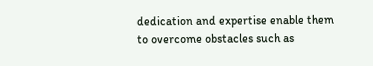dedication and expertise enable them to overcome obstacles such as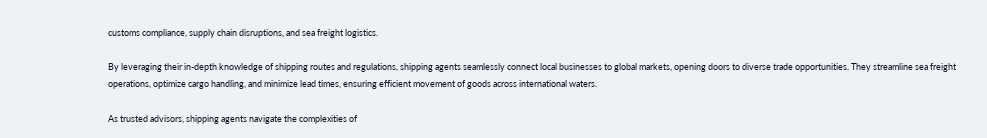customs compliance, supply chain disruptions, and sea freight logistics.

By leveraging their in-depth knowledge of shipping routes and regulations, shipping agents seamlessly connect local businesses to global markets, opening doors to diverse trade opportunities. They streamline sea freight operations, optimize cargo handling, and minimize lead times, ensuring efficient movement of goods across international waters.

As trusted advisors, shipping agents navigate the complexities of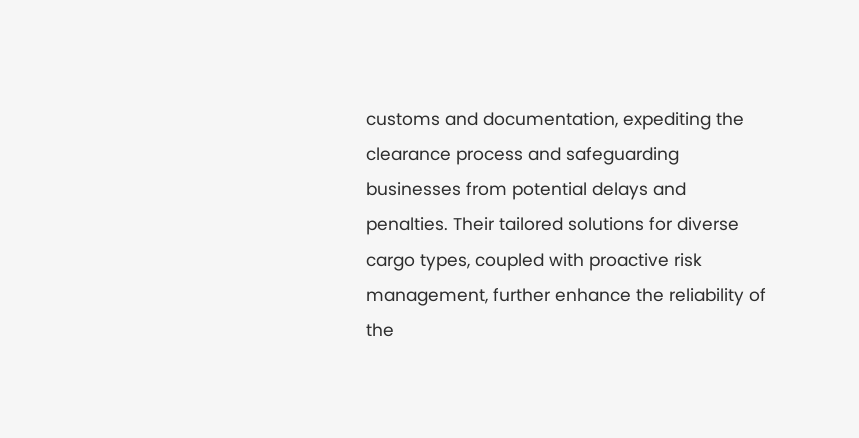customs and documentation, expediting the clearance process and safeguarding businesses from potential delays and penalties. Their tailored solutions for diverse cargo types, coupled with proactive risk management, further enhance the reliability of the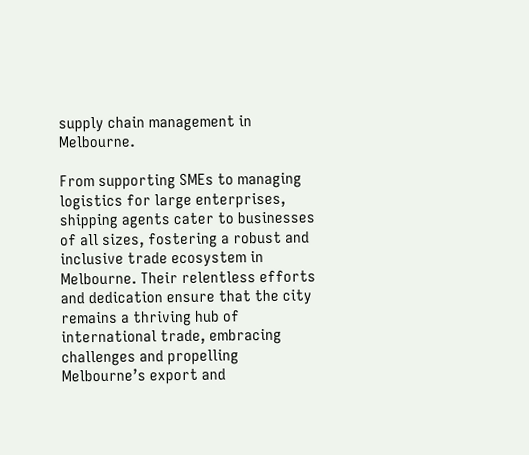supply chain management in Melbourne.

From supporting SMEs to managing logistics for large enterprises, shipping agents cater to businesses of all sizes, fostering a robust and inclusive trade ecosystem in Melbourne. Their relentless efforts and dedication ensure that the city remains a thriving hub of international trade, embracing challenges and propelling Melbourne’s export and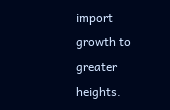import growth to greater heights.